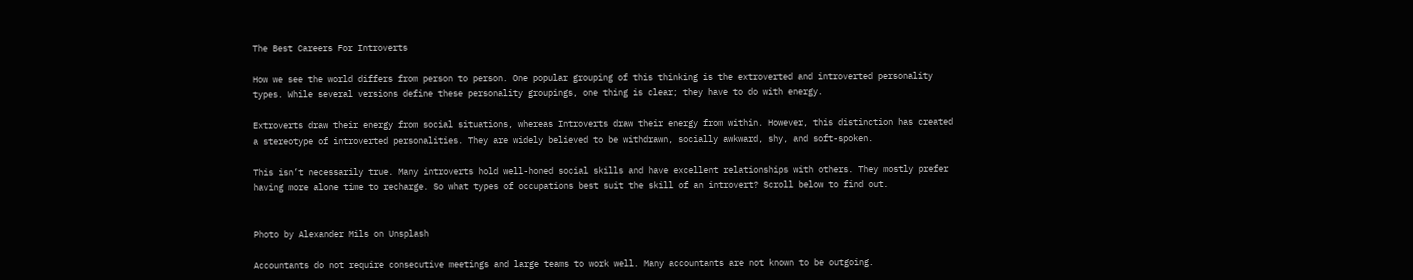The Best Careers For Introverts

How we see the world differs from person to person. One popular grouping of this thinking is the extroverted and introverted personality types. While several versions define these personality groupings, one thing is clear; they have to do with energy.

Extroverts draw their energy from social situations, whereas Introverts draw their energy from within. However, this distinction has created a stereotype of introverted personalities. They are widely believed to be withdrawn, socially awkward, shy, and soft-spoken.

This isn’t necessarily true. Many introverts hold well-honed social skills and have excellent relationships with others. They mostly prefer having more alone time to recharge. So what types of occupations best suit the skill of an introvert? Scroll below to find out.


Photo by Alexander Mils on Unsplash

Accountants do not require consecutive meetings and large teams to work well. Many accountants are not known to be outgoing.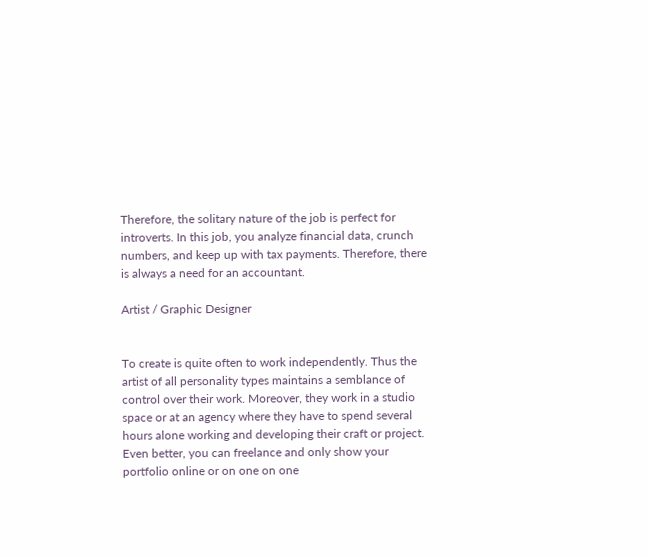Therefore, the solitary nature of the job is perfect for introverts. In this job, you analyze financial data, crunch numbers, and keep up with tax payments. Therefore, there is always a need for an accountant.

Artist / Graphic Designer


To create is quite often to work independently. Thus the artist of all personality types maintains a semblance of control over their work. Moreover, they work in a studio space or at an agency where they have to spend several hours alone working and developing their craft or project. Even better, you can freelance and only show your portfolio online or on one on one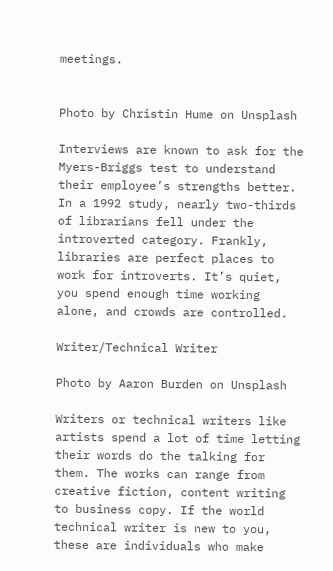meetings.


Photo by Christin Hume on Unsplash

Interviews are known to ask for the Myers-Briggs test to understand their employee’s strengths better. In a 1992 study, nearly two-thirds of librarians fell under the introverted category. Frankly, libraries are perfect places to work for introverts. It’s quiet, you spend enough time working alone, and crowds are controlled.

Writer/Technical Writer

Photo by Aaron Burden on Unsplash

Writers or technical writers like artists spend a lot of time letting their words do the talking for them. The works can range from creative fiction, content writing to business copy. If the world technical writer is new to you, these are individuals who make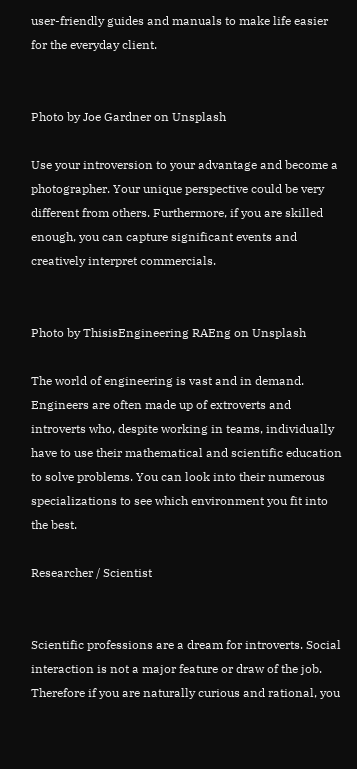user-friendly guides and manuals to make life easier for the everyday client.


Photo by Joe Gardner on Unsplash

Use your introversion to your advantage and become a photographer. Your unique perspective could be very different from others. Furthermore, if you are skilled enough, you can capture significant events and creatively interpret commercials.


Photo by ThisisEngineering RAEng on Unsplash

The world of engineering is vast and in demand. Engineers are often made up of extroverts and introverts who, despite working in teams, individually have to use their mathematical and scientific education to solve problems. You can look into their numerous specializations to see which environment you fit into the best.

Researcher / Scientist


Scientific professions are a dream for introverts. Social interaction is not a major feature or draw of the job. Therefore if you are naturally curious and rational, you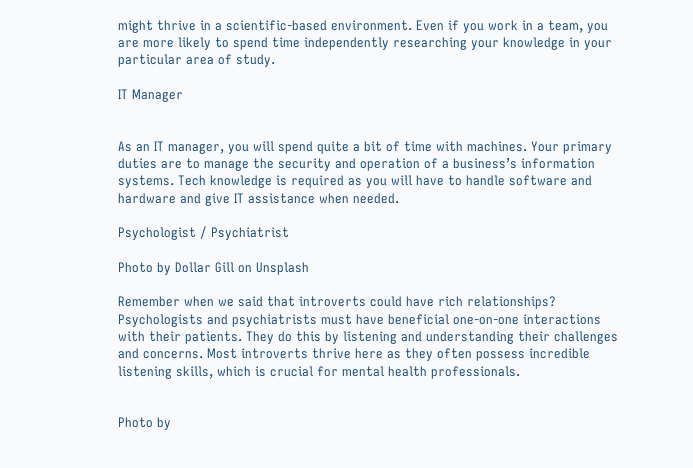might thrive in a scientific-based environment. Even if you work in a team, you are more likely to spend time independently researching your knowledge in your particular area of study.

IT Manager


As an IT manager, you will spend quite a bit of time with machines. Your primary duties are to manage the security and operation of a business’s information systems. Tech knowledge is required as you will have to handle software and hardware and give IT assistance when needed.

Psychologist / Psychiatrist

Photo by Dollar Gill on Unsplash

Remember when we said that introverts could have rich relationships? Psychologists and psychiatrists must have beneficial one-on-one interactions with their patients. They do this by listening and understanding their challenges and concerns. Most introverts thrive here as they often possess incredible listening skills, which is crucial for mental health professionals.


Photo by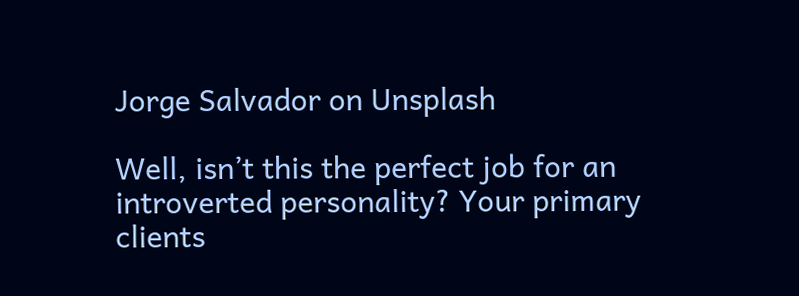Jorge Salvador on Unsplash

Well, isn’t this the perfect job for an introverted personality? Your primary clients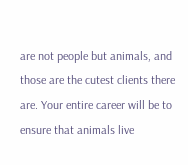are not people but animals, and those are the cutest clients there are. Your entire career will be to ensure that animals live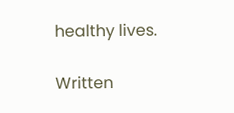healthy lives.

Written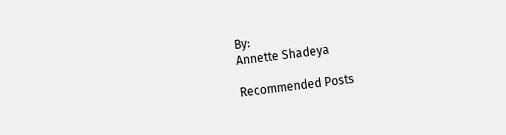By:
Annette Shadeya

Recommended Posts